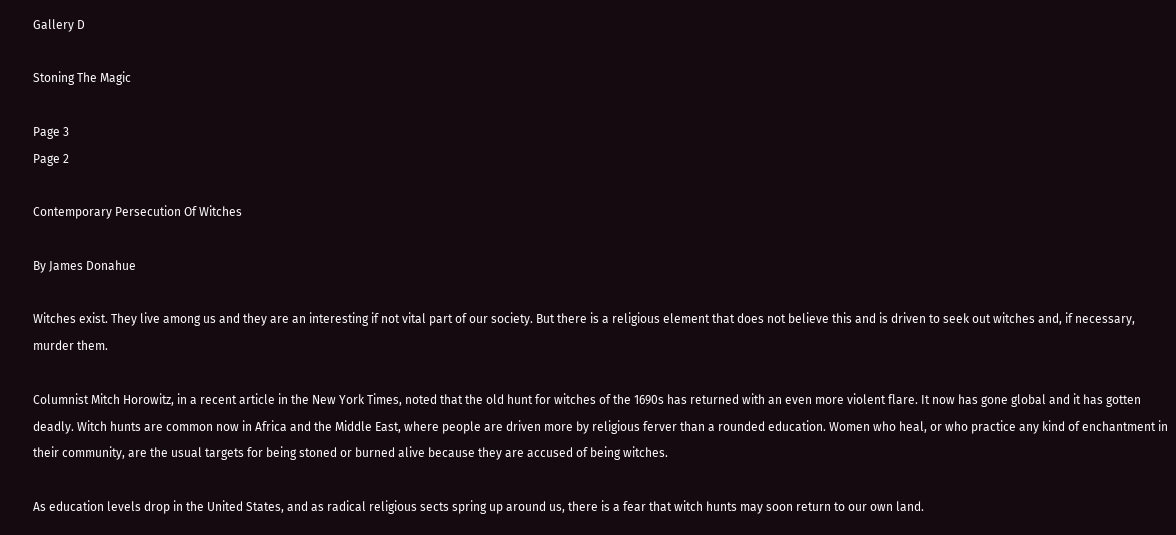Gallery D

Stoning The Magic

Page 3
Page 2

Contemporary Persecution Of Witches

By James Donahue

Witches exist. They live among us and they are an interesting if not vital part of our society. But there is a religious element that does not believe this and is driven to seek out witches and, if necessary, murder them.

Columnist Mitch Horowitz, in a recent article in the New York Times, noted that the old hunt for witches of the 1690s has returned with an even more violent flare. It now has gone global and it has gotten deadly. Witch hunts are common now in Africa and the Middle East, where people are driven more by religious ferver than a rounded education. Women who heal, or who practice any kind of enchantment in their community, are the usual targets for being stoned or burned alive because they are accused of being witches.

As education levels drop in the United States, and as radical religious sects spring up around us, there is a fear that witch hunts may soon return to our own land.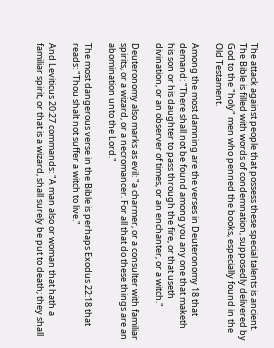The attack against people that possess these special talents is ancient. The Bible is filled with words of condemnation, supposedly delivered by God to the "holy" men who penned the books, especially found in the Old Testament.

Among the most damning are the verses in Deuteronomy 18 that demand: "There shall not be found among you any one that maketh his son or his daughter to pass through the fire, or that useth divination, or an observer of times, or an enchanter, or a witch."

Deuteronomy also marks as evil: "a charmer, or a consulter with familiar spirits, or a wizard, or a necromancer. For all that do these things are an abomination unto the Lord."

The most dangerous verse in the Bible is perhaps Exodus 22:18 that reads: "Thou shalt not suffer a witch to live."

And Leviticus 20:27 commands: "A man also or woman that hath a familiar spirit, or that is a wizard, shall surely be put to death; they shall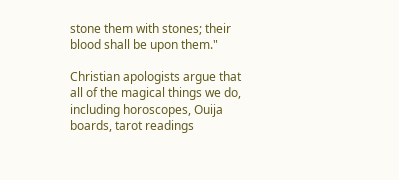stone them with stones; their blood shall be upon them."

Christian apologists argue that all of the magical things we do, including horoscopes, Ouija boards, tarot readings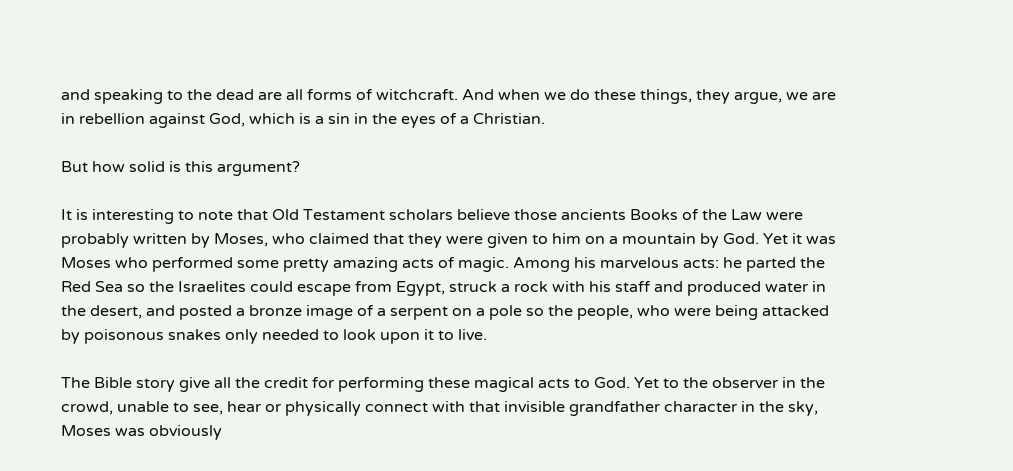and speaking to the dead are all forms of witchcraft. And when we do these things, they argue, we are in rebellion against God, which is a sin in the eyes of a Christian.

But how solid is this argument?

It is interesting to note that Old Testament scholars believe those ancients Books of the Law were probably written by Moses, who claimed that they were given to him on a mountain by God. Yet it was Moses who performed some pretty amazing acts of magic. Among his marvelous acts: he parted the Red Sea so the Israelites could escape from Egypt, struck a rock with his staff and produced water in the desert, and posted a bronze image of a serpent on a pole so the people, who were being attacked by poisonous snakes only needed to look upon it to live.

The Bible story give all the credit for performing these magical acts to God. Yet to the observer in the crowd, unable to see, hear or physically connect with that invisible grandfather character in the sky, Moses was obviously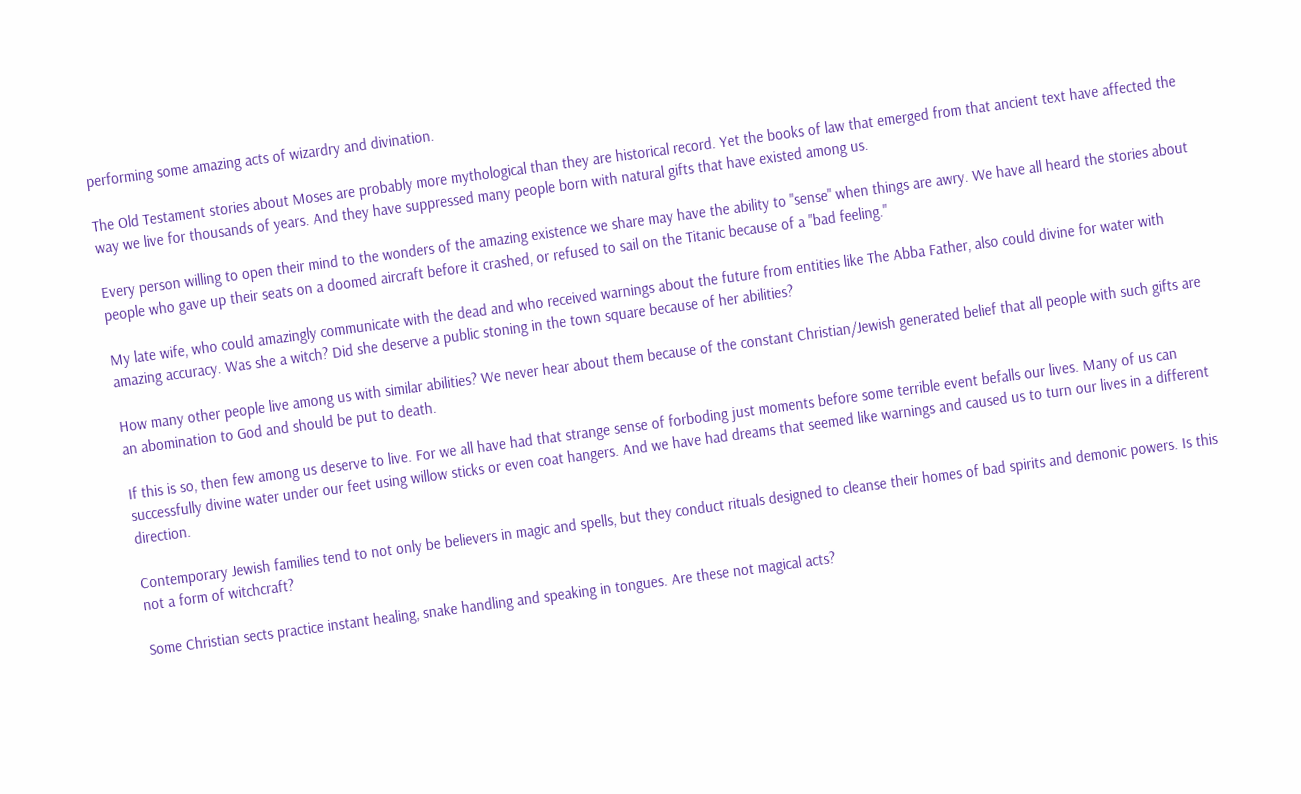performing some amazing acts of wizardry and divination.

The Old Testament stories about Moses are probably more mythological than they are historical record. Yet the books of law that emerged from that ancient text have affected the way we live for thousands of years. And they have suppressed many people born with natural gifts that have existed among us.

Every person willing to open their mind to the wonders of the amazing existence we share may have the ability to "sense" when things are awry. We have all heard the stories about people who gave up their seats on a doomed aircraft before it crashed, or refused to sail on the Titanic because of a "bad feeling."

My late wife, who could amazingly communicate with the dead and who received warnings about the future from entities like The Abba Father, also could divine for water with amazing accuracy. Was she a witch? Did she deserve a public stoning in the town square because of her abilities?

How many other people live among us with similar abilities? We never hear about them because of the constant Christian/Jewish generated belief that all people with such gifts are an abomination to God and should be put to death.

If this is so, then few among us deserve to live. For we all have had that strange sense of forboding just moments before some terrible event befalls our lives. Many of us can successfully divine water under our feet using willow sticks or even coat hangers. And we have had dreams that seemed like warnings and caused us to turn our lives in a different direction.

Contemporary Jewish families tend to not only be believers in magic and spells, but they conduct rituals designed to cleanse their homes of bad spirits and demonic powers. Is this not a form of witchcraft?

Some Christian sects practice instant healing, snake handling and speaking in tongues. Are these not magical acts?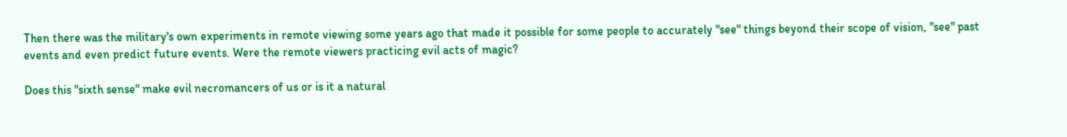Then there was the military's own experiments in remote viewing some years ago that made it possible for some people to accurately "see" things beyond their scope of vision, "see" past events and even predict future events. Were the remote viewers practicing evil acts of magic?

Does this "sixth sense" make evil necromancers of us or is it a natural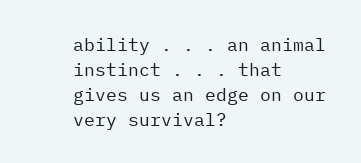ability . . . an animal instinct . . . that gives us an edge on our very survival?